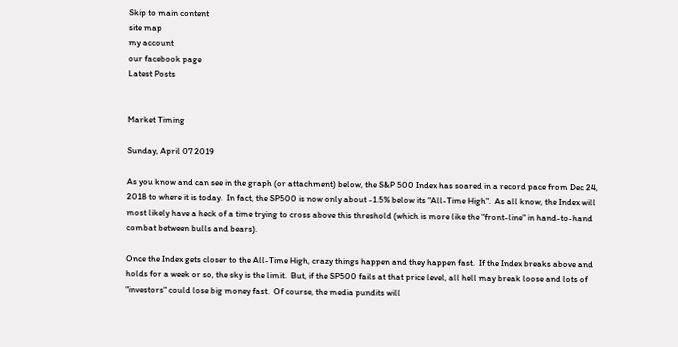Skip to main content
site map
my account
our facebook page
Latest Posts


Market Timing

Sunday, April 07 2019

As you know and can see in the graph (or attachment) below, the S&P 500 Index has soared in a record pace from Dec 24, 2018 to where it is today.  In fact, the SP500 is now only about -1.5% below its "All-Time High".  As all know, the Index will most likely have a heck of a time trying to cross above this threshold (which is more like the "front-line" in hand-to-hand combat between bulls and bears).

Once the Index gets closer to the All-Time High, crazy things happen and they happen fast.  If the Index breaks above and holds for a week or so, the sky is the limit.  But, if the SP500 fails at that price level, all hell may break loose and lots of "investors" could lose big money fast.  Of course, the media pundits will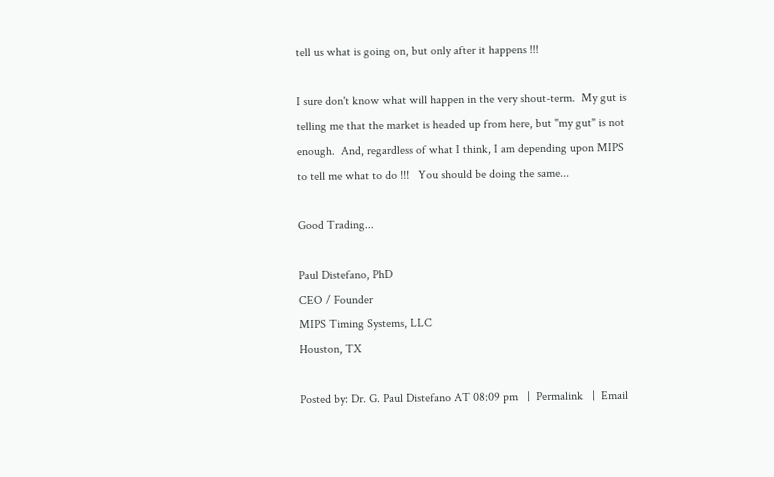tell us what is going on, but only after it happens !!!

I sure don't know what will happen in the very shout-term.  My gut is telling me that the market is headed up from here, but "my gut" is not enough.  And, regardless of what I think, I am depending upon MIPS to tell me what to do !!!   You should be doing the same...

Good Trading...

Paul Distefano, PhD
CEO / Founder
MIPS Timing Systems, LLC
Houston, TX

Posted by: Dr. G. Paul Distefano AT 08:09 pm   |  Permalink   |  Email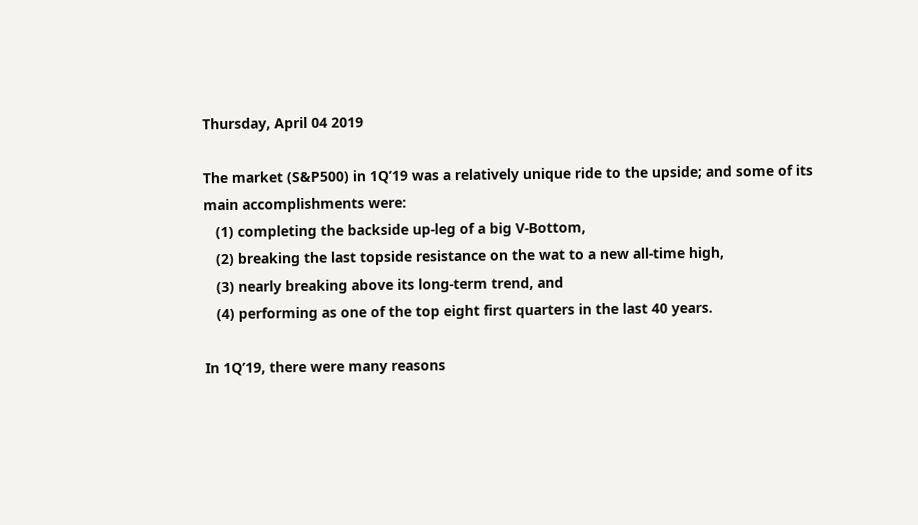Thursday, April 04 2019

The market (S&P500) in 1Q’19 was a relatively unique ride to the upside; and some of its main accomplishments were:
   (1) completing the backside up-leg of a big V-Bottom,
   (2) breaking the last topside resistance on the wat to a new all-time high,
   (3) nearly breaking above its long-term trend, and
   (4) performing as one of the top eight first quarters in the last 40 years.

In 1Q’19, there were many reasons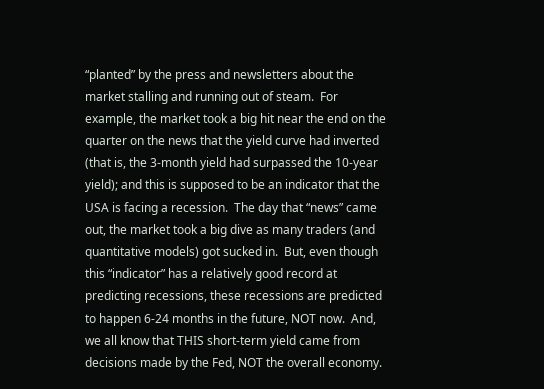“planted” by the press and newsletters about the market stalling and running out of steam.  For example, the market took a big hit near the end on the quarter on the news that the yield curve had inverted (that is, the 3-month yield had surpassed the 10-year yield); and this is supposed to be an indicator that the USA is facing a recession.  The day that “news” came out, the market took a big dive as many traders (and quantitative models) got sucked in.  But, even though this “indicator” has a relatively good record at predicting recessions, these recessions are predicted to happen 6-24 months in the future, NOT now.  And, we all know that THIS short-term yield came from decisions made by the Fed, NOT the overall economy.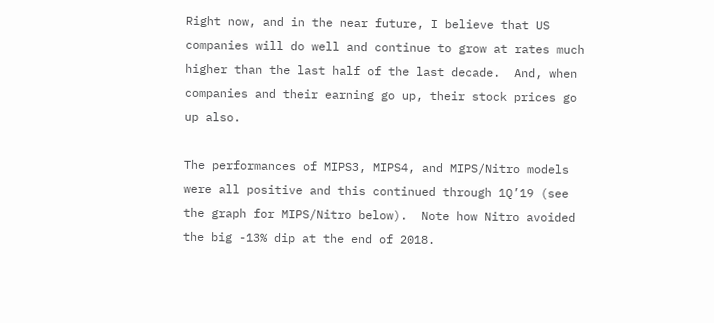Right now, and in the near future, I believe that US companies will do well and continue to grow at rates much higher than the last half of the last decade.  And, when companies and their earning go up, their stock prices go up also.

The performances of MIPS3, MIPS4, and MIPS/Nitro models were all positive and this continued through 1Q’19 (see the graph for MIPS/Nitro below).  Note how Nitro avoided the big -13% dip at the end of 2018.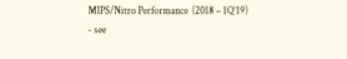MIPS/Nitro Performance  (2018 – 1Q’19)
- see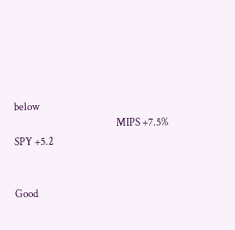below
                                                   MIPS +7.5%                      SPY +5.2


Good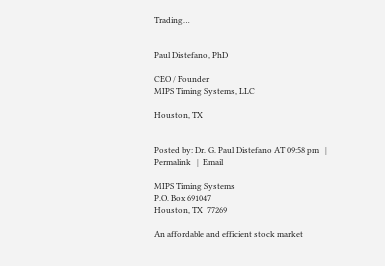Trading…


Paul Distefano, PhD

CEO / Founder
MIPS Timing Systems, LLC

Houston, TX


Posted by: Dr. G. Paul Distefano AT 09:58 pm   |  Permalink   |  Email

MIPS Timing Systems
P.O. Box 691047
Houston, TX  77269

An affordable and efficient stock market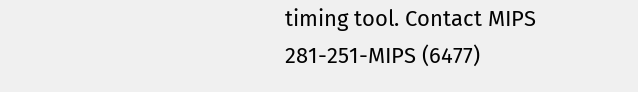timing tool. Contact MIPS
281-251-MIPS (6477)